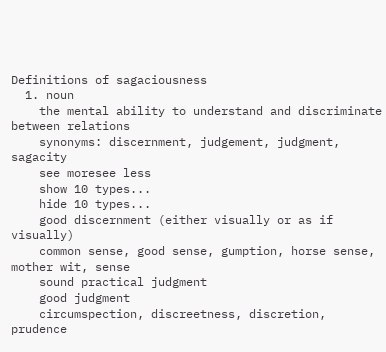Definitions of sagaciousness
  1. noun
    the mental ability to understand and discriminate between relations
    synonyms: discernment, judgement, judgment, sagacity
    see moresee less
    show 10 types...
    hide 10 types...
    good discernment (either visually or as if visually)
    common sense, good sense, gumption, horse sense, mother wit, sense
    sound practical judgment
    good judgment
    circumspection, discreetness, discretion, prudence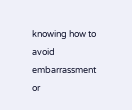knowing how to avoid embarrassment or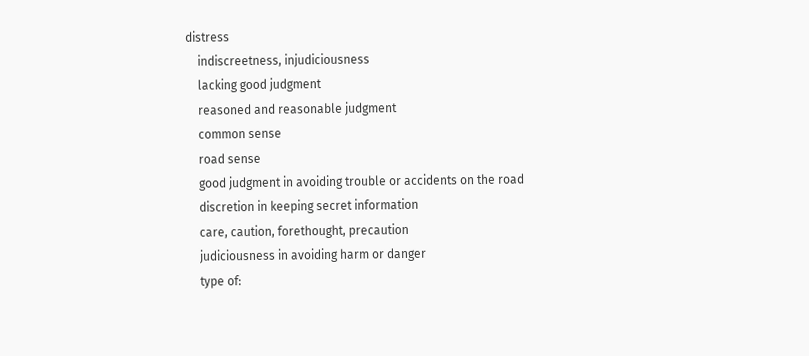distress
    indiscreetness, injudiciousness
    lacking good judgment
    reasoned and reasonable judgment
    common sense
    road sense
    good judgment in avoiding trouble or accidents on the road
    discretion in keeping secret information
    care, caution, forethought, precaution
    judiciousness in avoiding harm or danger
    type of: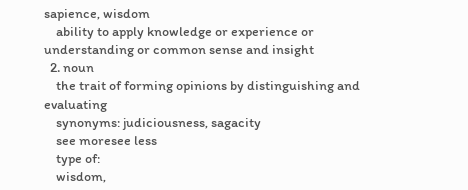sapience, wisdom
    ability to apply knowledge or experience or understanding or common sense and insight
  2. noun
    the trait of forming opinions by distinguishing and evaluating
    synonyms: judiciousness, sagacity
    see moresee less
    type of:
    wisdom,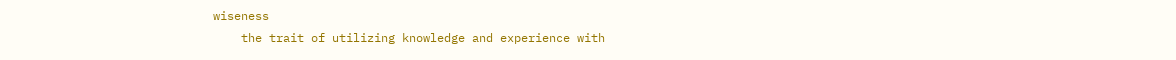wiseness
    the trait of utilizing knowledge and experience with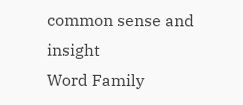common sense and insight
Word Family